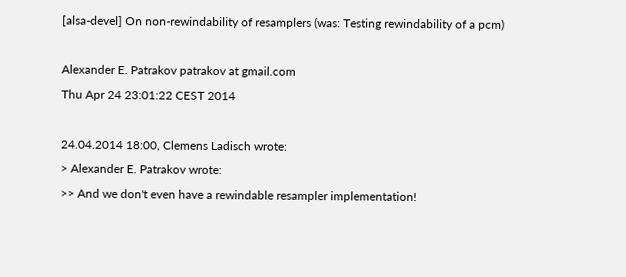[alsa-devel] On non-rewindability of resamplers (was: Testing rewindability of a pcm)

Alexander E. Patrakov patrakov at gmail.com
Thu Apr 24 23:01:22 CEST 2014

24.04.2014 18:00, Clemens Ladisch wrote:
> Alexander E. Patrakov wrote:
>> And we don't even have a rewindable resampler implementation!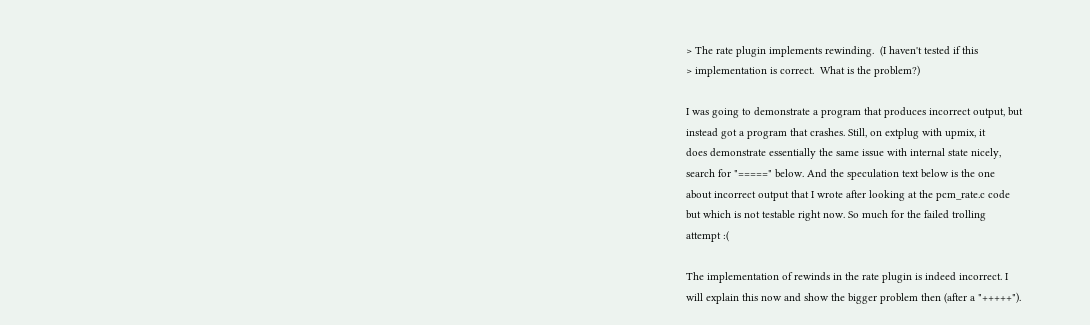> The rate plugin implements rewinding.  (I haven't tested if this
> implementation is correct.  What is the problem?)

I was going to demonstrate a program that produces incorrect output, but
instead got a program that crashes. Still, on extplug with upmix, it
does demonstrate essentially the same issue with internal state nicely,
search for "=====" below. And the speculation text below is the one
about incorrect output that I wrote after looking at the pcm_rate.c code
but which is not testable right now. So much for the failed trolling
attempt :(

The implementation of rewinds in the rate plugin is indeed incorrect. I
will explain this now and show the bigger problem then (after a "+++++").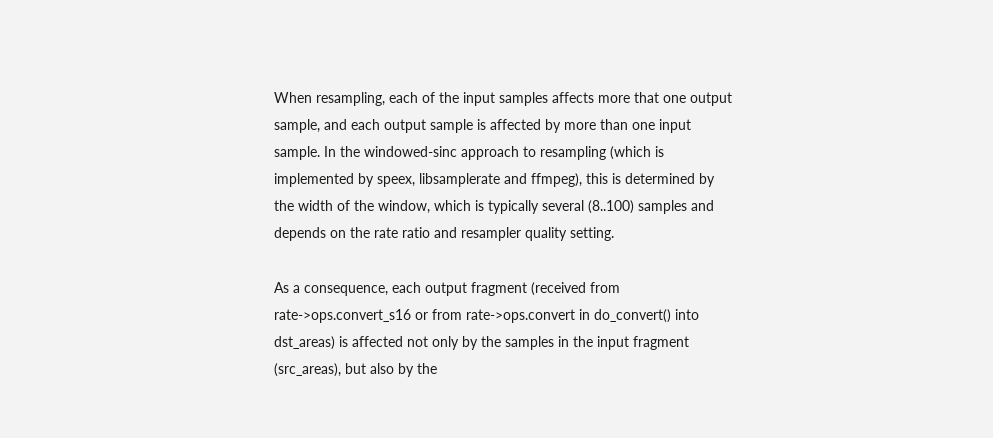When resampling, each of the input samples affects more that one output
sample, and each output sample is affected by more than one input
sample. In the windowed-sinc approach to resampling (which is
implemented by speex, libsamplerate and ffmpeg), this is determined by
the width of the window, which is typically several (8..100) samples and
depends on the rate ratio and resampler quality setting.

As a consequence, each output fragment (received from
rate->ops.convert_s16 or from rate->ops.convert in do_convert() into
dst_areas) is affected not only by the samples in the input fragment
(src_areas), but also by the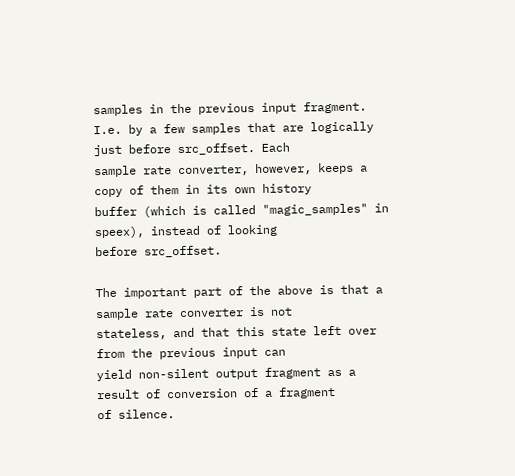samples in the previous input fragment.
I.e. by a few samples that are logically just before src_offset. Each
sample rate converter, however, keeps a copy of them in its own history
buffer (which is called "magic_samples" in speex), instead of looking
before src_offset.

The important part of the above is that a sample rate converter is not
stateless, and that this state left over from the previous input can
yield non-silent output fragment as a result of conversion of a fragment
of silence.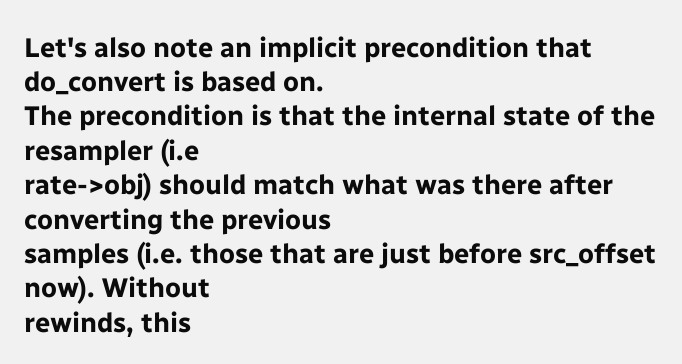Let's also note an implicit precondition that do_convert is based on.
The precondition is that the internal state of the resampler (i.e
rate->obj) should match what was there after converting the previous
samples (i.e. those that are just before src_offset now). Without
rewinds, this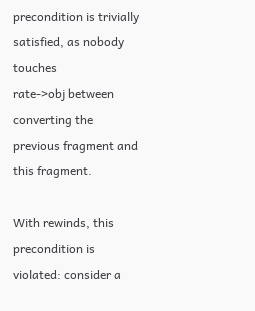precondition is trivially satisfied, as nobody touches
rate->obj between converting the previous fragment and this fragment.

With rewinds, this precondition is violated: consider a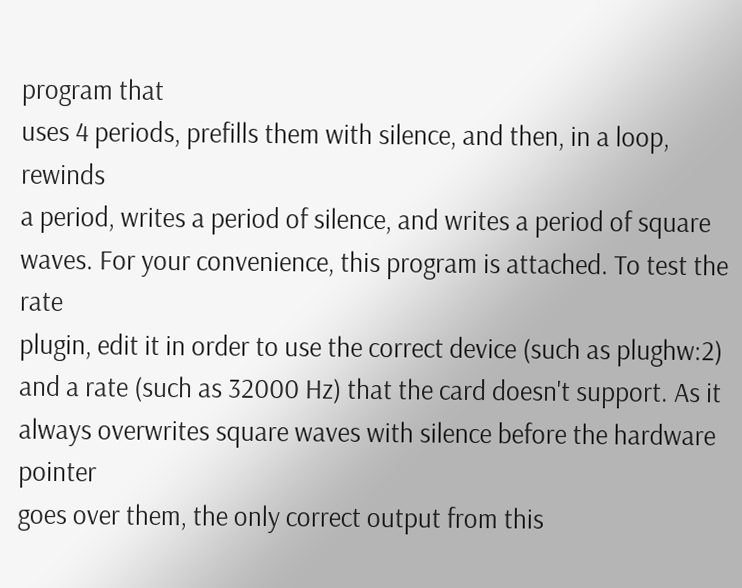program that
uses 4 periods, prefills them with silence, and then, in a loop, rewinds
a period, writes a period of silence, and writes a period of square
waves. For your convenience, this program is attached. To test the rate
plugin, edit it in order to use the correct device (such as plughw:2)
and a rate (such as 32000 Hz) that the card doesn't support. As it
always overwrites square waves with silence before the hardware pointer
goes over them, the only correct output from this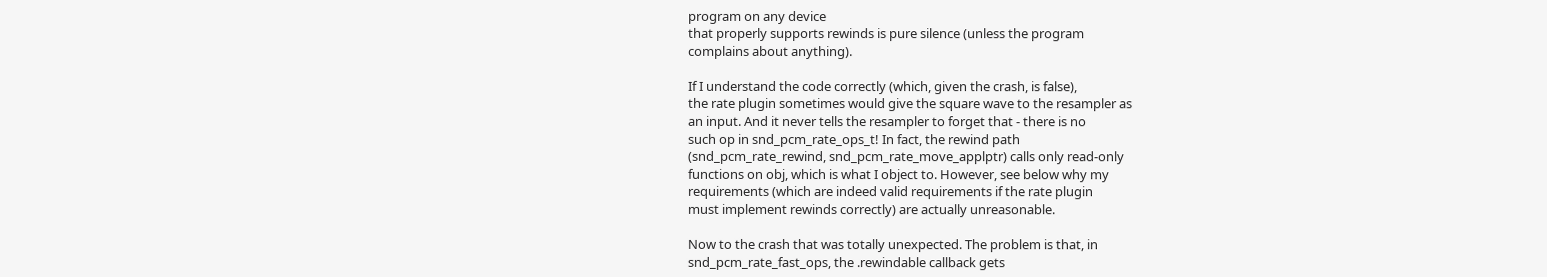program on any device
that properly supports rewinds is pure silence (unless the program
complains about anything).

If I understand the code correctly (which, given the crash, is false),
the rate plugin sometimes would give the square wave to the resampler as
an input. And it never tells the resampler to forget that - there is no
such op in snd_pcm_rate_ops_t! In fact, the rewind path
(snd_pcm_rate_rewind, snd_pcm_rate_move_applptr) calls only read-only
functions on obj, which is what I object to. However, see below why my
requirements (which are indeed valid requirements if the rate plugin
must implement rewinds correctly) are actually unreasonable.

Now to the crash that was totally unexpected. The problem is that, in
snd_pcm_rate_fast_ops, the .rewindable callback gets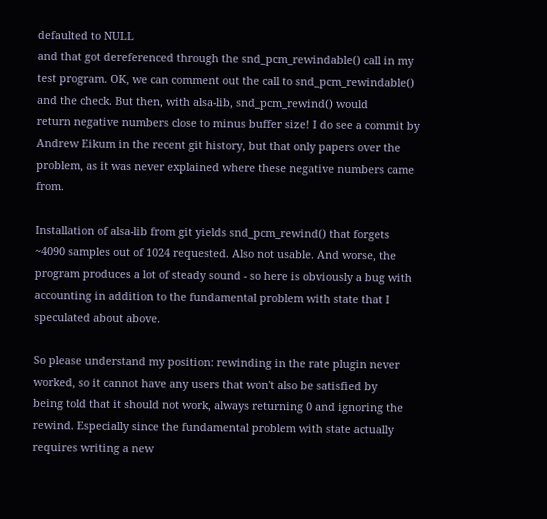defaulted to NULL
and that got dereferenced through the snd_pcm_rewindable() call in my
test program. OK, we can comment out the call to snd_pcm_rewindable()
and the check. But then, with alsa-lib, snd_pcm_rewind() would
return negative numbers close to minus buffer size! I do see a commit by
Andrew Eikum in the recent git history, but that only papers over the
problem, as it was never explained where these negative numbers came from.

Installation of alsa-lib from git yields snd_pcm_rewind() that forgets
~4090 samples out of 1024 requested. Also not usable. And worse, the
program produces a lot of steady sound - so here is obviously a bug with
accounting in addition to the fundamental problem with state that I
speculated about above.

So please understand my position: rewinding in the rate plugin never
worked, so it cannot have any users that won't also be satisfied by
being told that it should not work, always returning 0 and ignoring the
rewind. Especially since the fundamental problem with state actually
requires writing a new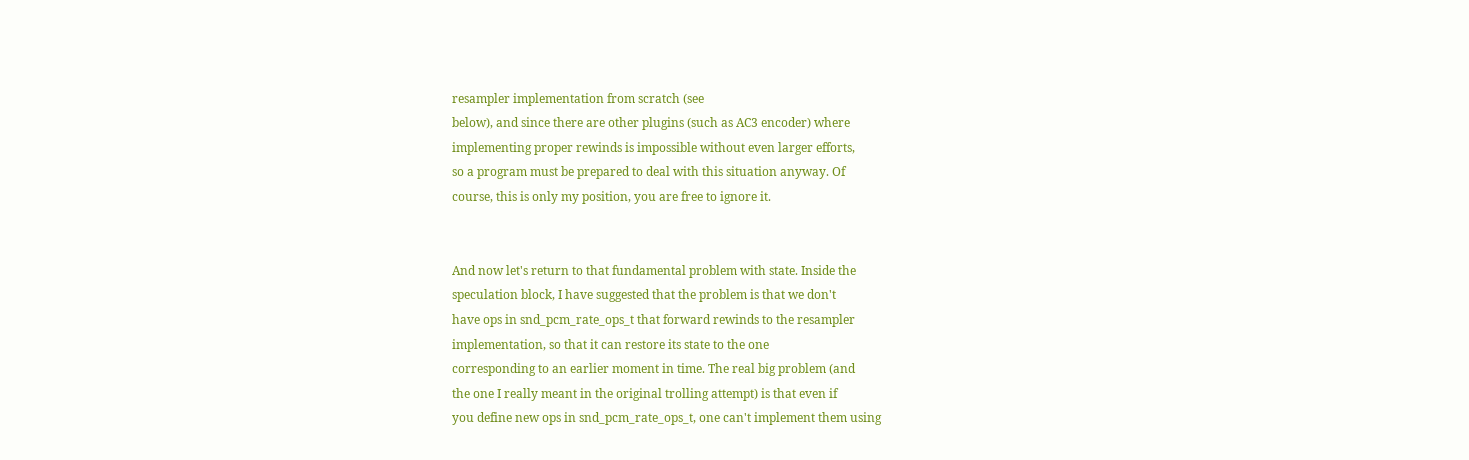resampler implementation from scratch (see
below), and since there are other plugins (such as AC3 encoder) where
implementing proper rewinds is impossible without even larger efforts,
so a program must be prepared to deal with this situation anyway. Of
course, this is only my position, you are free to ignore it.


And now let's return to that fundamental problem with state. Inside the
speculation block, I have suggested that the problem is that we don't
have ops in snd_pcm_rate_ops_t that forward rewinds to the resampler
implementation, so that it can restore its state to the one
corresponding to an earlier moment in time. The real big problem (and
the one I really meant in the original trolling attempt) is that even if
you define new ops in snd_pcm_rate_ops_t, one can't implement them using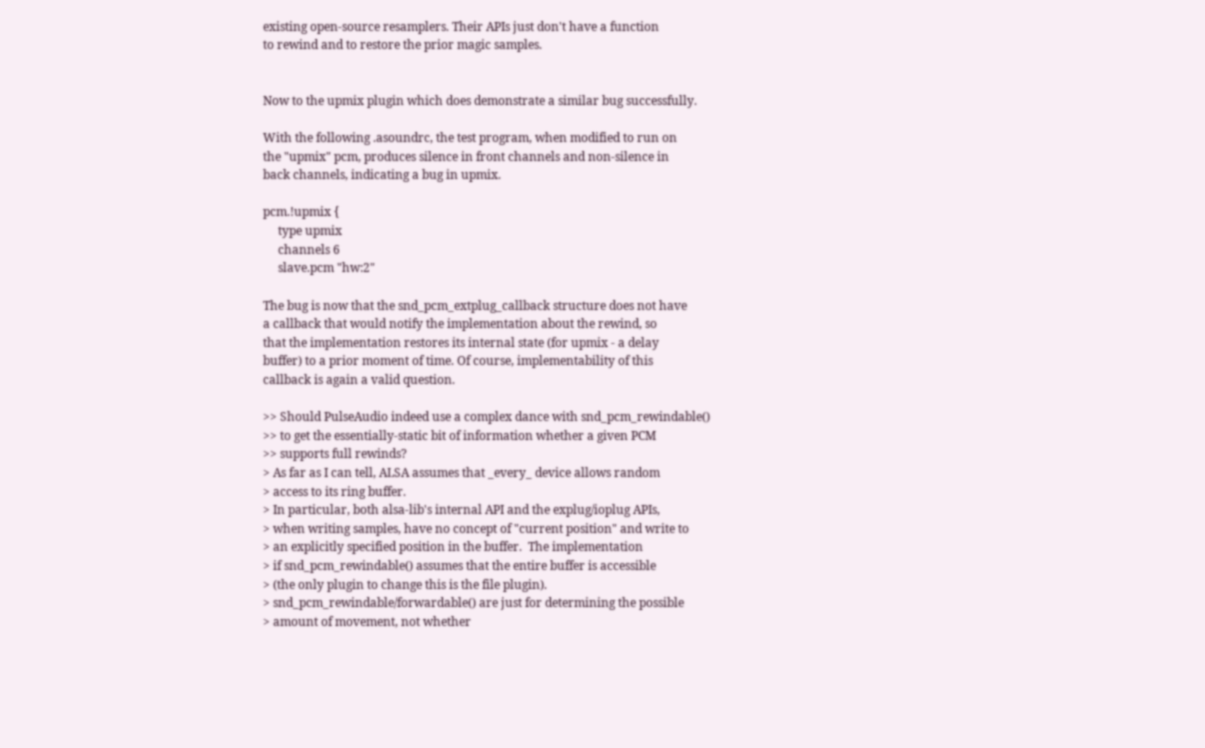existing open-source resamplers. Their APIs just don't have a function
to rewind and to restore the prior magic samples.


Now to the upmix plugin which does demonstrate a similar bug successfully.

With the following .asoundrc, the test program, when modified to run on
the "upmix" pcm, produces silence in front channels and non-silence in
back channels, indicating a bug in upmix.

pcm.!upmix {
     type upmix
     channels 6
     slave.pcm "hw:2"

The bug is now that the snd_pcm_extplug_callback structure does not have
a callback that would notify the implementation about the rewind, so
that the implementation restores its internal state (for upmix - a delay
buffer) to a prior moment of time. Of course, implementability of this
callback is again a valid question.

>> Should PulseAudio indeed use a complex dance with snd_pcm_rewindable()
>> to get the essentially-static bit of information whether a given PCM
>> supports full rewinds?
> As far as I can tell, ALSA assumes that _every_ device allows random
> access to its ring buffer.
> In particular, both alsa-lib's internal API and the explug/ioplug APIs,
> when writing samples, have no concept of "current position" and write to
> an explicitly specified position in the buffer.  The implementation
> if snd_pcm_rewindable() assumes that the entire buffer is accessible
> (the only plugin to change this is the file plugin).
> snd_pcm_rewindable/forwardable() are just for determining the possible
> amount of movement, not whether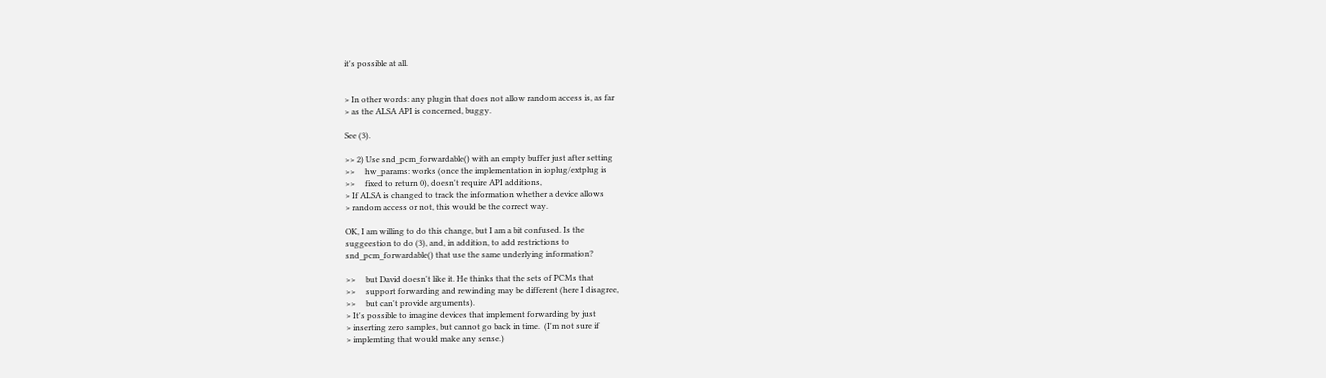it's possible at all.


> In other words: any plugin that does not allow random access is, as far
> as the ALSA API is concerned, buggy.

See (3).

>> 2) Use snd_pcm_forwardable() with an empty buffer just after setting
>>     hw_params: works (once the implementation in ioplug/extplug is
>>     fixed to return 0), doesn't require API additions,
> If ALSA is changed to track the information whether a device allows
> random access or not, this would be the correct way.

OK, I am willing to do this change, but I am a bit confused. Is the
suggeestion to do (3), and, in addition, to add restrictions to
snd_pcm_forwardable() that use the same underlying information?

>>     but David doesn't like it. He thinks that the sets of PCMs that
>>     support forwarding and rewinding may be different (here I disagree,
>>     but can't provide arguments).
> It's possible to imagine devices that implement forwarding by just
> inserting zero samples, but cannot go back in time.  (I'm not sure if
> implemting that would make any sense.)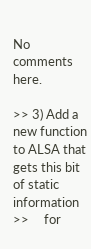No comments here.

>> 3) Add a new function to ALSA that gets this bit of static information
>>     for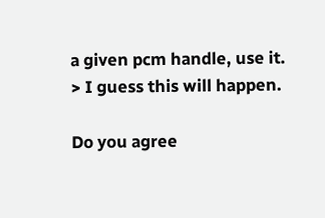a given pcm handle, use it.
> I guess this will happen.

Do you agree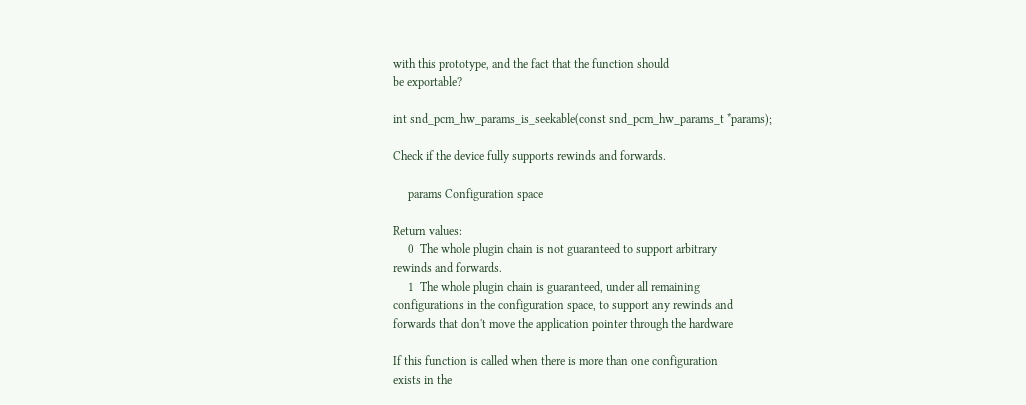with this prototype, and the fact that the function should
be exportable?

int snd_pcm_hw_params_is_seekable(const snd_pcm_hw_params_t *params);

Check if the device fully supports rewinds and forwards.

     params Configuration space

Return values:
     0  The whole plugin chain is not guaranteed to support arbitrary
rewinds and forwards.
     1  The whole plugin chain is guaranteed, under all remaining
configurations in the configuration space, to support any rewinds and
forwards that don't move the application pointer through the hardware

If this function is called when there is more than one configuration
exists in the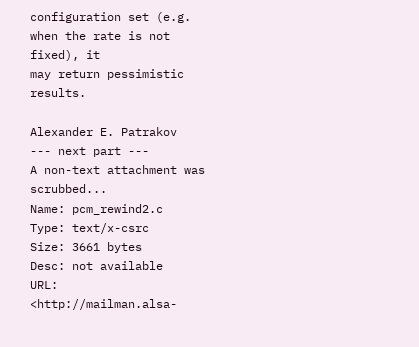configuration set (e.g. when the rate is not fixed), it
may return pessimistic results.

Alexander E. Patrakov
--- next part ---
A non-text attachment was scrubbed...
Name: pcm_rewind2.c
Type: text/x-csrc
Size: 3661 bytes
Desc: not available
URL: <http://mailman.alsa-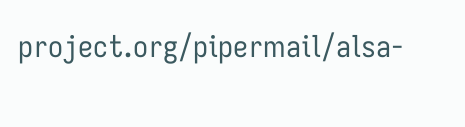project.org/pipermail/alsa-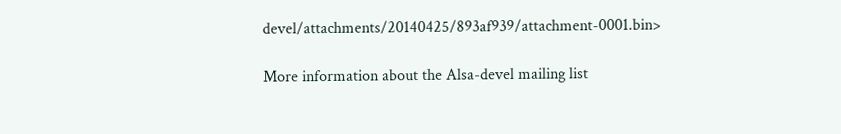devel/attachments/20140425/893af939/attachment-0001.bin>

More information about the Alsa-devel mailing list